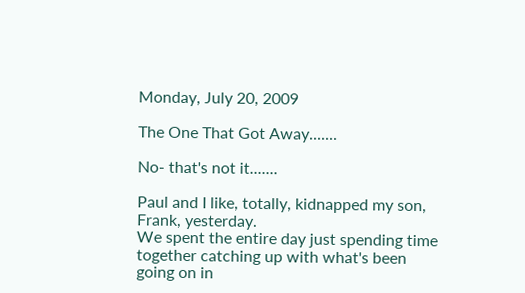Monday, July 20, 2009

The One That Got Away.......

No- that's not it.......

Paul and I like, totally, kidnapped my son, Frank, yesterday.
We spent the entire day just spending time together catching up with what's been going on in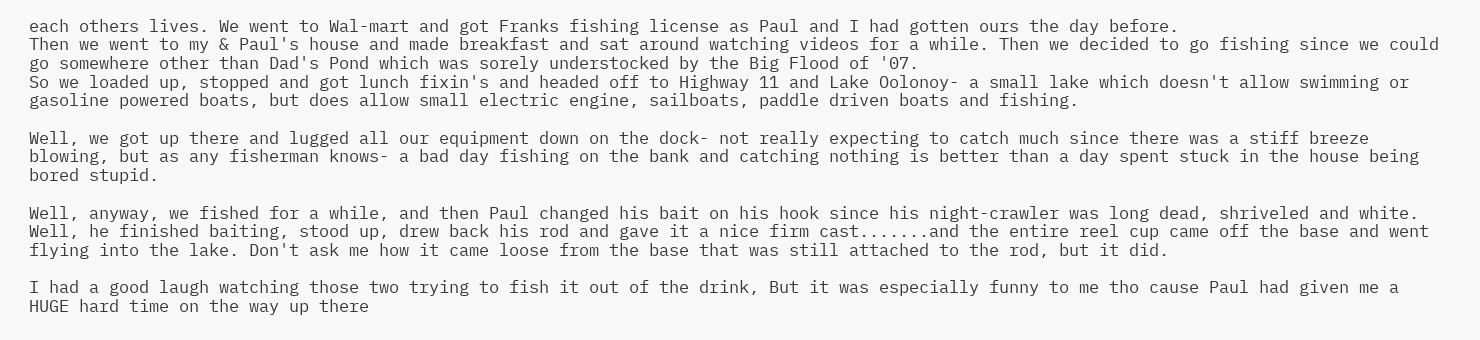each others lives. We went to Wal-mart and got Franks fishing license as Paul and I had gotten ours the day before.
Then we went to my & Paul's house and made breakfast and sat around watching videos for a while. Then we decided to go fishing since we could go somewhere other than Dad's Pond which was sorely understocked by the Big Flood of '07.
So we loaded up, stopped and got lunch fixin's and headed off to Highway 11 and Lake Oolonoy- a small lake which doesn't allow swimming or gasoline powered boats, but does allow small electric engine, sailboats, paddle driven boats and fishing.

Well, we got up there and lugged all our equipment down on the dock- not really expecting to catch much since there was a stiff breeze blowing, but as any fisherman knows- a bad day fishing on the bank and catching nothing is better than a day spent stuck in the house being bored stupid.

Well, anyway, we fished for a while, and then Paul changed his bait on his hook since his night-crawler was long dead, shriveled and white. Well, he finished baiting, stood up, drew back his rod and gave it a nice firm cast.......and the entire reel cup came off the base and went flying into the lake. Don't ask me how it came loose from the base that was still attached to the rod, but it did.

I had a good laugh watching those two trying to fish it out of the drink, But it was especially funny to me tho cause Paul had given me a HUGE hard time on the way up there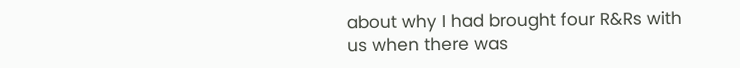about why I had brought four R&Rs with us when there was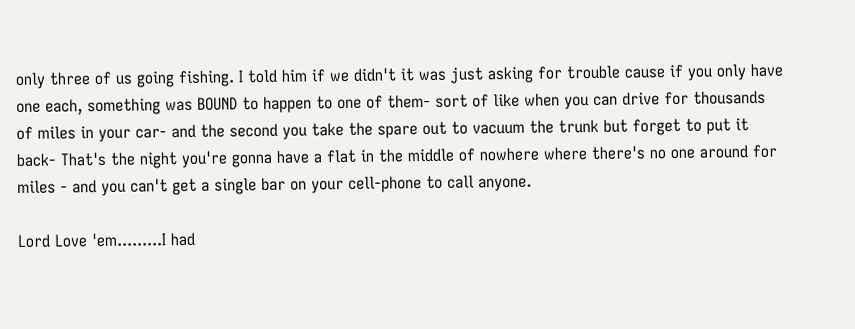only three of us going fishing. I told him if we didn't it was just asking for trouble cause if you only have one each, something was BOUND to happen to one of them- sort of like when you can drive for thousands of miles in your car- and the second you take the spare out to vacuum the trunk but forget to put it back- That's the night you're gonna have a flat in the middle of nowhere where there's no one around for miles - and you can't get a single bar on your cell-phone to call anyone.

Lord Love 'em.........I had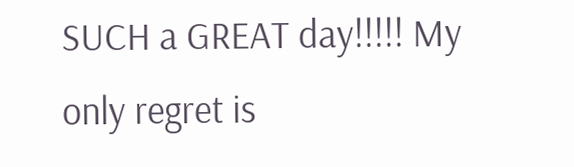SUCH a GREAT day!!!!! My only regret is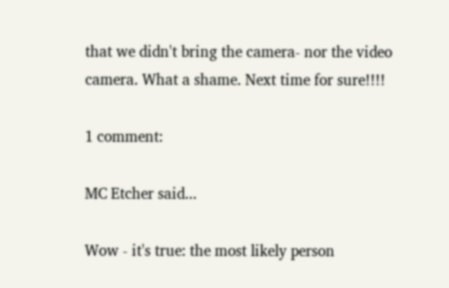that we didn't bring the camera- nor the video camera. What a shame. Next time for sure!!!!

1 comment:

MC Etcher said...

Wow - it's true: the most likely person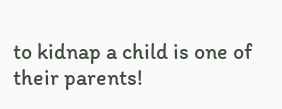to kidnap a child is one of their parents!